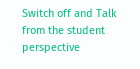Switch off and Talk from the student perspective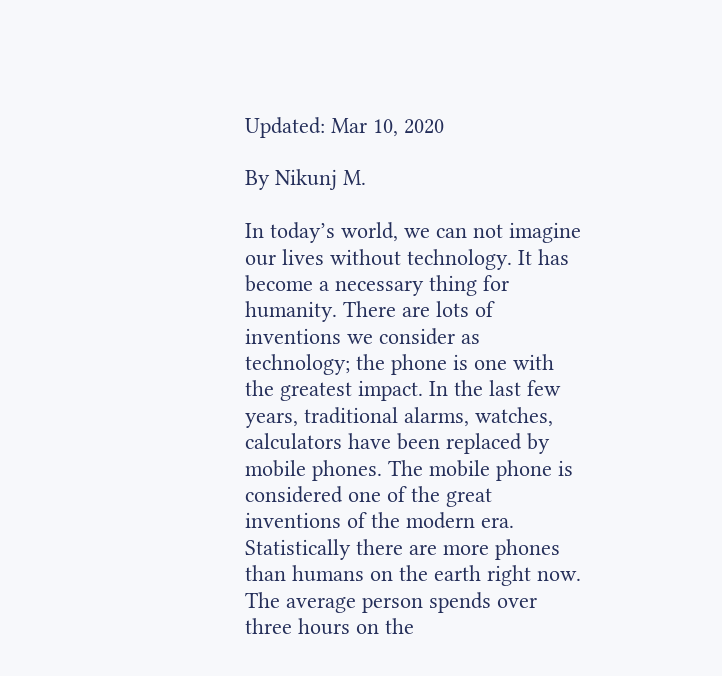Updated: Mar 10, 2020

By Nikunj M.

In today’s world, we can not imagine our lives without technology. It has become a necessary thing for humanity. There are lots of inventions we consider as technology; the phone is one with the greatest impact. In the last few years, traditional alarms, watches, calculators have been replaced by mobile phones. The mobile phone is considered one of the great inventions of the modern era. Statistically there are more phones than humans on the earth right now. The average person spends over three hours on the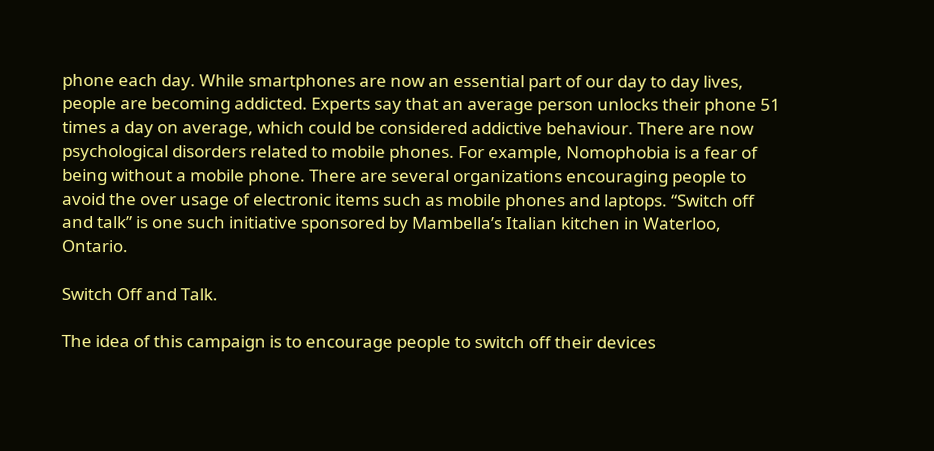phone each day. While smartphones are now an essential part of our day to day lives, people are becoming addicted. Experts say that an average person unlocks their phone 51 times a day on average, which could be considered addictive behaviour. There are now psychological disorders related to mobile phones. For example, Nomophobia is a fear of being without a mobile phone. There are several organizations encouraging people to avoid the over usage of electronic items such as mobile phones and laptops. “Switch off and talk” is one such initiative sponsored by Mambella’s Italian kitchen in Waterloo, Ontario.

Switch Off and Talk.

The idea of this campaign is to encourage people to switch off their devices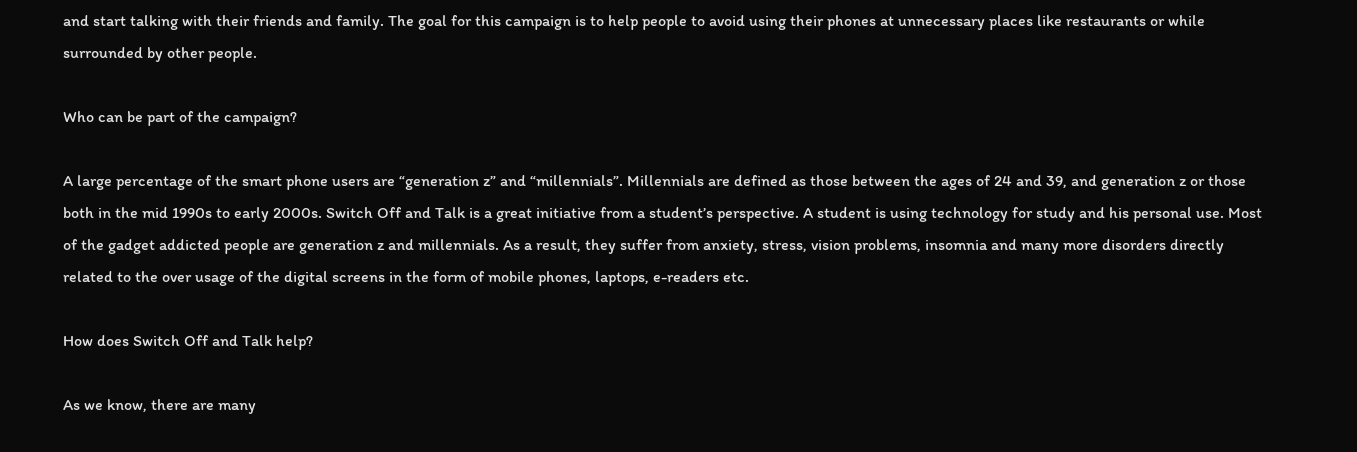and start talking with their friends and family. The goal for this campaign is to help people to avoid using their phones at unnecessary places like restaurants or while surrounded by other people.

Who can be part of the campaign?

A large percentage of the smart phone users are “generation z” and “millennials”. Millennials are defined as those between the ages of 24 and 39, and generation z or those both in the mid 1990s to early 2000s. Switch Off and Talk is a great initiative from a student’s perspective. A student is using technology for study and his personal use. Most of the gadget addicted people are generation z and millennials. As a result, they suffer from anxiety, stress, vision problems, insomnia and many more disorders directly related to the over usage of the digital screens in the form of mobile phones, laptops, e-readers etc.

How does Switch Off and Talk help?

As we know, there are many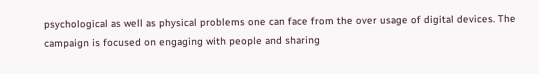psychological as well as physical problems one can face from the over usage of digital devices. The campaign is focused on engaging with people and sharing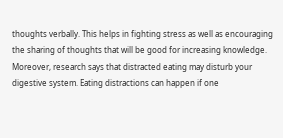thoughts verbally. This helps in fighting stress as well as encouraging the sharing of thoughts that will be good for increasing knowledge. Moreover, research says that distracted eating may disturb your digestive system. Eating distractions can happen if one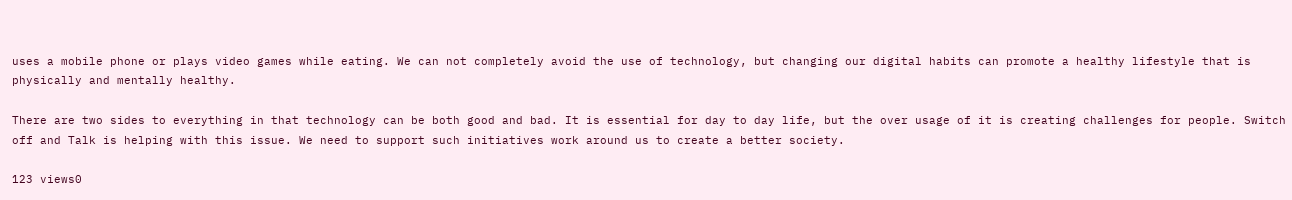uses a mobile phone or plays video games while eating. We can not completely avoid the use of technology, but changing our digital habits can promote a healthy lifestyle that is physically and mentally healthy.

There are two sides to everything in that technology can be both good and bad. It is essential for day to day life, but the over usage of it is creating challenges for people. Switch off and Talk is helping with this issue. We need to support such initiatives work around us to create a better society.

123 views0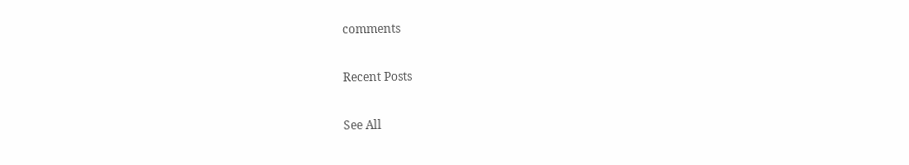comments

Recent Posts

See All